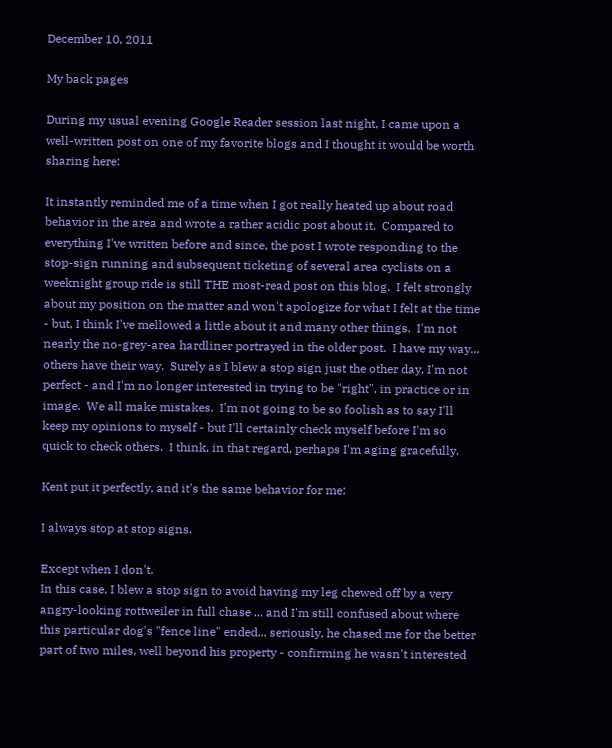December 10, 2011

My back pages

During my usual evening Google Reader session last night, I came upon a well-written post on one of my favorite blogs and I thought it would be worth sharing here:

It instantly reminded me of a time when I got really heated up about road behavior in the area and wrote a rather acidic post about it.  Compared to everything I've written before and since, the post I wrote responding to the stop-sign running and subsequent ticketing of several area cyclists on a weeknight group ride is still THE most-read post on this blog.  I felt strongly about my position on the matter and won't apologize for what I felt at the time - but, I think I've mellowed a little about it and many other things.  I'm not nearly the no-grey-area hardliner portrayed in the older post.  I have my way... others have their way.  Surely as I blew a stop sign just the other day, I'm not perfect - and I'm no longer interested in trying to be "right", in practice or in image.  We all make mistakes.  I'm not going to be so foolish as to say I'll keep my opinions to myself - but I'll certainly check myself before I'm so quick to check others.  I think, in that regard, perhaps I'm aging gracefully.

Kent put it perfectly, and it's the same behavior for me:

I always stop at stop signs.

Except when I don't.
In this case, I blew a stop sign to avoid having my leg chewed off by a very angry-looking rottweiler in full chase ... and I'm still confused about where this particular dog's "fence line" ended... seriously, he chased me for the better part of two miles, well beyond his property - confirming he wasn't interested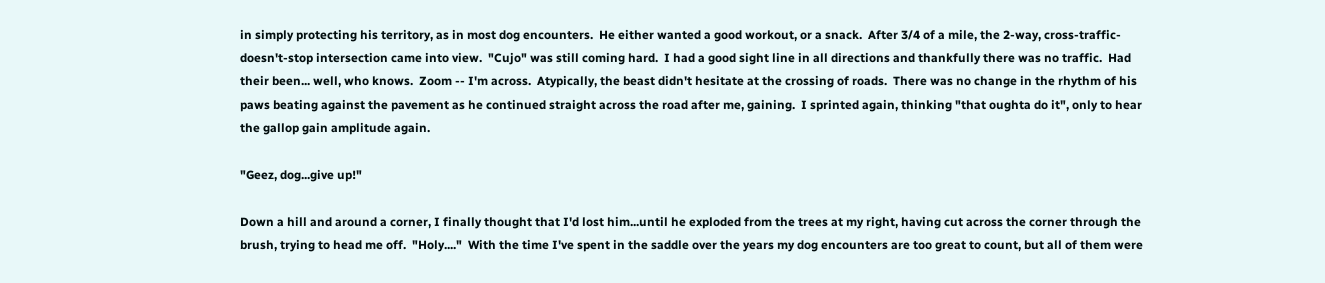in simply protecting his territory, as in most dog encounters.  He either wanted a good workout, or a snack.  After 3/4 of a mile, the 2-way, cross-traffic-doesn't-stop intersection came into view.  "Cujo" was still coming hard.  I had a good sight line in all directions and thankfully there was no traffic.  Had their been... well, who knows.  Zoom -- I'm across.  Atypically, the beast didn't hesitate at the crossing of roads.  There was no change in the rhythm of his paws beating against the pavement as he continued straight across the road after me, gaining.  I sprinted again, thinking "that oughta do it", only to hear the gallop gain amplitude again.

"Geez, dog...give up!"

Down a hill and around a corner, I finally thought that I'd lost him...until he exploded from the trees at my right, having cut across the corner through the brush, trying to head me off.  "Holy...."  With the time I've spent in the saddle over the years my dog encounters are too great to count, but all of them were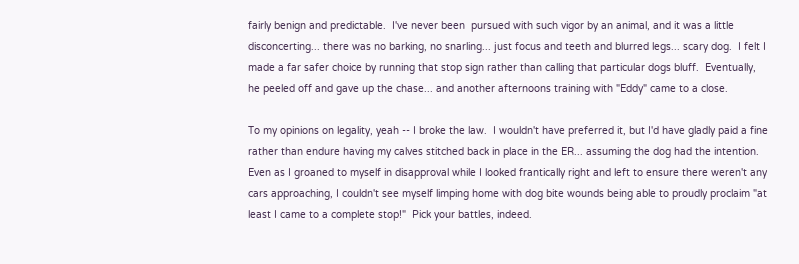fairly benign and predictable.  I've never been  pursued with such vigor by an animal, and it was a little disconcerting... there was no barking, no snarling... just focus and teeth and blurred legs... scary dog.  I felt I made a far safer choice by running that stop sign rather than calling that particular dogs bluff.  Eventually, he peeled off and gave up the chase... and another afternoons training with "Eddy" came to a close.

To my opinions on legality, yeah -- I broke the law.  I wouldn't have preferred it, but I'd have gladly paid a fine rather than endure having my calves stitched back in place in the ER... assuming the dog had the intention.  Even as I groaned to myself in disapproval while I looked frantically right and left to ensure there weren't any cars approaching, I couldn't see myself limping home with dog bite wounds being able to proudly proclaim "at least I came to a complete stop!"  Pick your battles, indeed.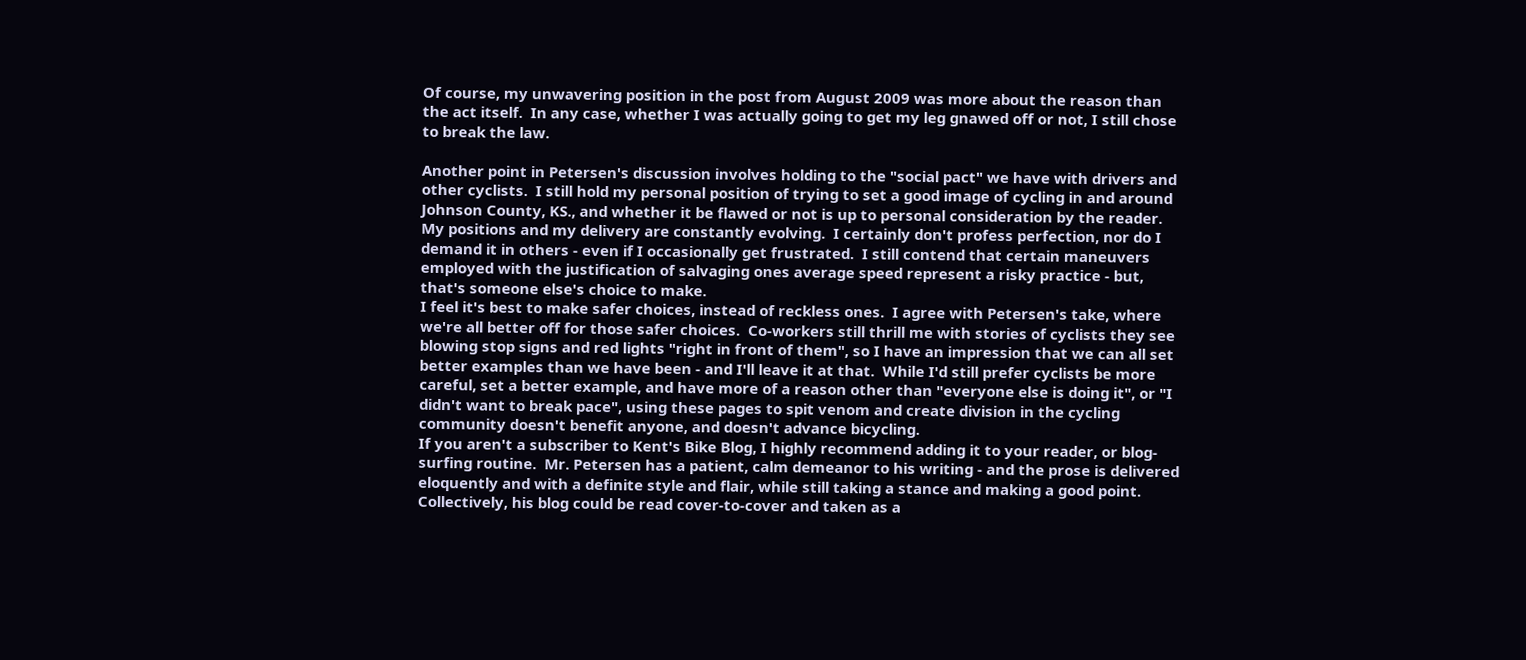Of course, my unwavering position in the post from August 2009 was more about the reason than the act itself.  In any case, whether I was actually going to get my leg gnawed off or not, I still chose to break the law.

Another point in Petersen's discussion involves holding to the "social pact" we have with drivers and other cyclists.  I still hold my personal position of trying to set a good image of cycling in and around Johnson County, KS., and whether it be flawed or not is up to personal consideration by the reader.  My positions and my delivery are constantly evolving.  I certainly don't profess perfection, nor do I demand it in others - even if I occasionally get frustrated.  I still contend that certain maneuvers employed with the justification of salvaging ones average speed represent a risky practice - but, that's someone else's choice to make.
I feel it's best to make safer choices, instead of reckless ones.  I agree with Petersen's take, where we're all better off for those safer choices.  Co-workers still thrill me with stories of cyclists they see blowing stop signs and red lights "right in front of them", so I have an impression that we can all set better examples than we have been - and I'll leave it at that.  While I'd still prefer cyclists be more careful, set a better example, and have more of a reason other than "everyone else is doing it", or "I didn't want to break pace", using these pages to spit venom and create division in the cycling community doesn't benefit anyone, and doesn't advance bicycling.
If you aren't a subscriber to Kent's Bike Blog, I highly recommend adding it to your reader, or blog-surfing routine.  Mr. Petersen has a patient, calm demeanor to his writing - and the prose is delivered eloquently and with a definite style and flair, while still taking a stance and making a good point.  Collectively, his blog could be read cover-to-cover and taken as a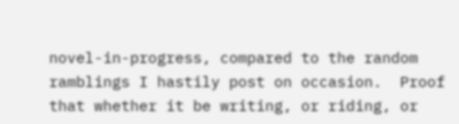novel-in-progress, compared to the random ramblings I hastily post on occasion.  Proof that whether it be writing, or riding, or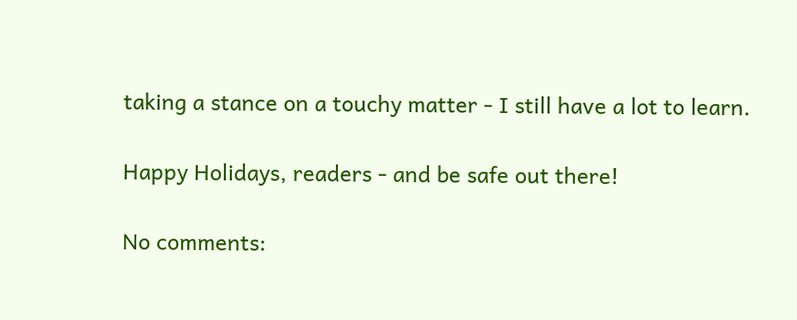taking a stance on a touchy matter - I still have a lot to learn.

Happy Holidays, readers - and be safe out there!

No comments: